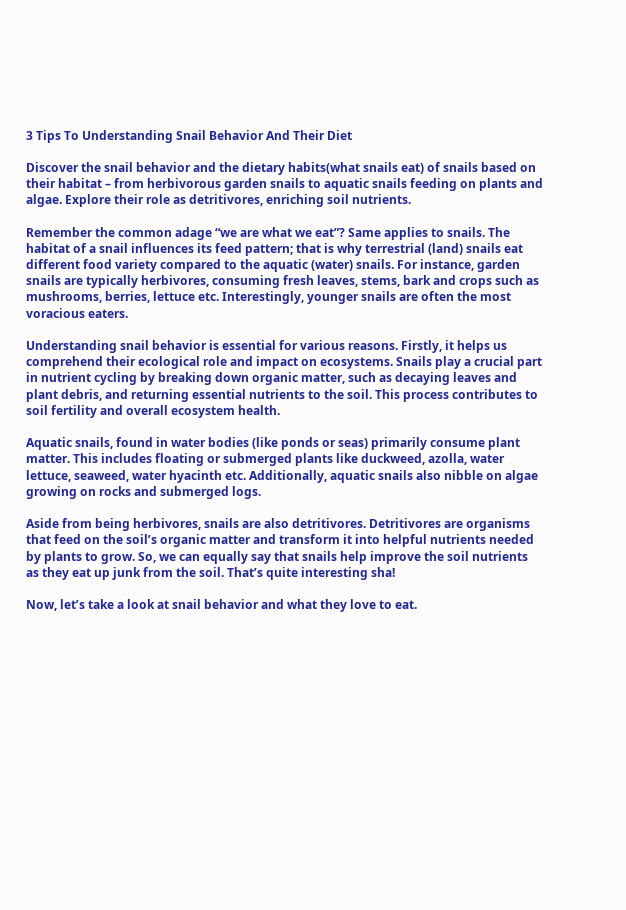3 Tips To Understanding Snail Behavior And Their Diet

Discover the snail behavior and the dietary habits(what snails eat) of snails based on their habitat – from herbivorous garden snails to aquatic snails feeding on plants and algae. Explore their role as detritivores, enriching soil nutrients.

Remember the common adage “we are what we eat”? Same applies to snails. The habitat of a snail influences its feed pattern; that is why terrestrial (land) snails eat different food variety compared to the aquatic (water) snails. For instance, garden snails are typically herbivores, consuming fresh leaves, stems, bark and crops such as mushrooms, berries, lettuce etc. Interestingly, younger snails are often the most voracious eaters.

Understanding snail behavior is essential for various reasons. Firstly, it helps us comprehend their ecological role and impact on ecosystems. Snails play a crucial part in nutrient cycling by breaking down organic matter, such as decaying leaves and plant debris, and returning essential nutrients to the soil. This process contributes to soil fertility and overall ecosystem health.

Aquatic snails, found in water bodies (like ponds or seas) primarily consume plant matter. This includes floating or submerged plants like duckweed, azolla, water lettuce, seaweed, water hyacinth etc. Additionally, aquatic snails also nibble on algae growing on rocks and submerged logs.

Aside from being herbivores, snails are also detritivores. Detritivores are organisms that feed on the soil’s organic matter and transform it into helpful nutrients needed by plants to grow. So, we can equally say that snails help improve the soil nutrients as they eat up junk from the soil. That’s quite interesting sha!

Now, let’s take a look at snail behavior and what they love to eat.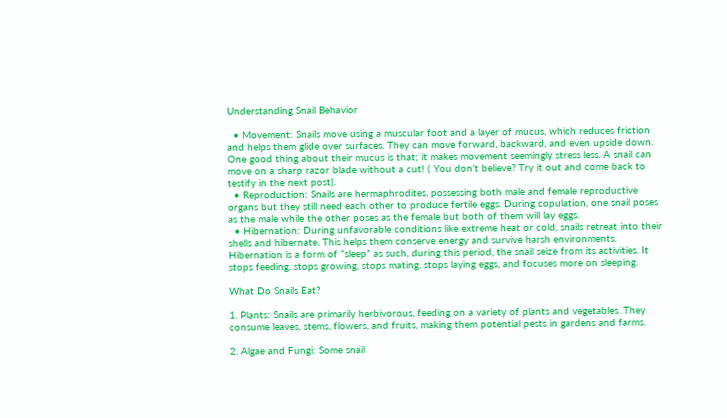Understanding Snail Behavior

  • Movement: Snails move using a muscular foot and a layer of mucus, which reduces friction and helps them glide over surfaces. They can move forward, backward, and even upside down. One good thing about their mucus is that; it makes movement seemingly stress less. A snail can move on a sharp razor blade without a cut! ( You don’t believe? Try it out and come back to testify in the next post).
  • Reproduction: Snails are hermaphrodites, possessing both male and female reproductive organs but they still need each other to produce fertile eggs. During copulation, one snail poses as the male while the other poses as the female but both of them will lay eggs.
  • Hibernation: During unfavorable conditions like extreme heat or cold, snails retreat into their shells and hibernate. This helps them conserve energy and survive harsh environments. Hibernation is a form of “sleep” as such, during this period, the snail seize from its activities. It stops feeding, stops growing, stops mating, stops laying eggs, and focuses more on sleeping.

What Do Snails Eat?

1. Plants: Snails are primarily herbivorous, feeding on a variety of plants and vegetables. They consume leaves, stems, flowers, and fruits, making them potential pests in gardens and farms.

2. Algae and Fungi: Some snail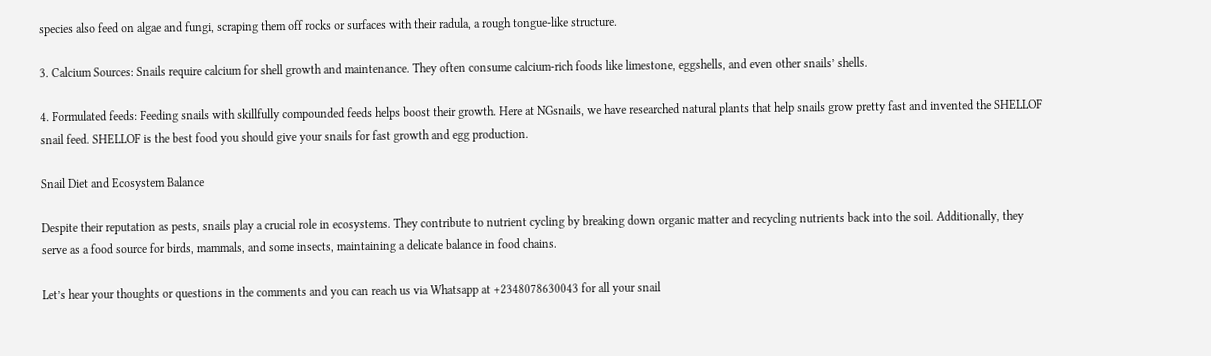species also feed on algae and fungi, scraping them off rocks or surfaces with their radula, a rough tongue-like structure.

3. Calcium Sources: Snails require calcium for shell growth and maintenance. They often consume calcium-rich foods like limestone, eggshells, and even other snails’ shells.

4. Formulated feeds: Feeding snails with skillfully compounded feeds helps boost their growth. Here at NGsnails, we have researched natural plants that help snails grow pretty fast and invented the SHELLOF snail feed. SHELLOF is the best food you should give your snails for fast growth and egg production.

Snail Diet and Ecosystem Balance

Despite their reputation as pests, snails play a crucial role in ecosystems. They contribute to nutrient cycling by breaking down organic matter and recycling nutrients back into the soil. Additionally, they serve as a food source for birds, mammals, and some insects, maintaining a delicate balance in food chains.

Let’s hear your thoughts or questions in the comments and you can reach us via Whatsapp at +2348078630043 for all your snail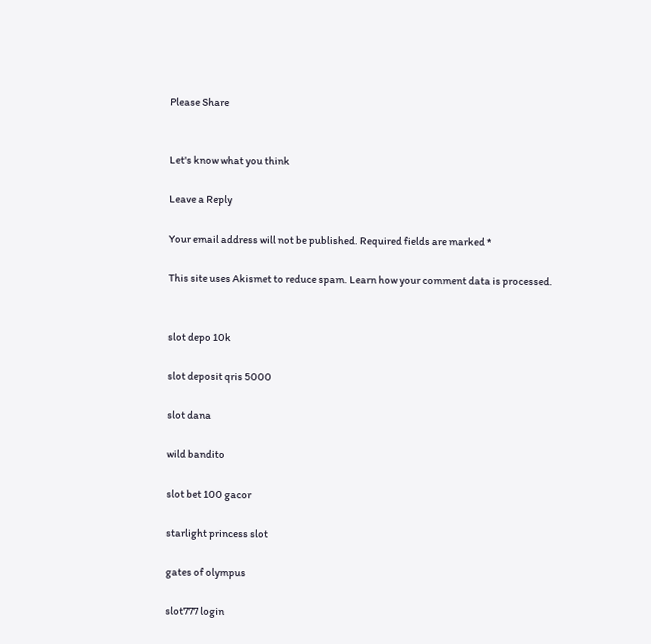Please Share


Let's know what you think

Leave a Reply

Your email address will not be published. Required fields are marked *

This site uses Akismet to reduce spam. Learn how your comment data is processed.


slot depo 10k

slot deposit qris 5000

slot dana

wild bandito

slot bet 100 gacor

starlight princess slot

gates of olympus

slot777 login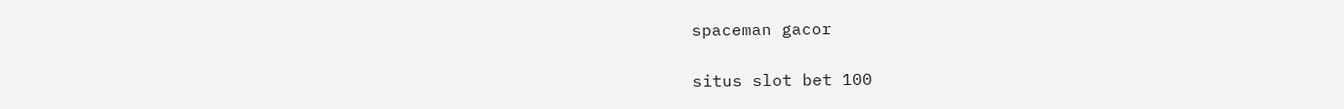spaceman gacor

situs slot bet 100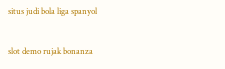situs judi bola liga spanyol

slot demo rujak bonanza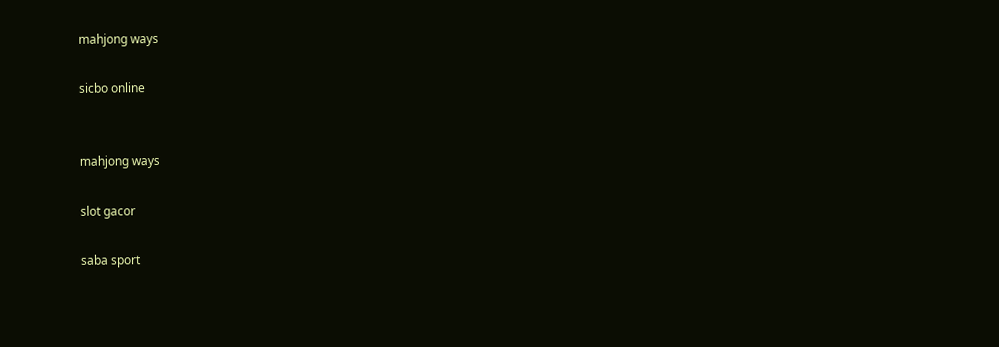mahjong ways

sicbo online


mahjong ways

slot gacor

saba sport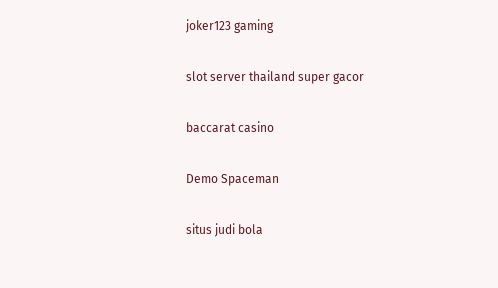joker123 gaming

slot server thailand super gacor

baccarat casino

Demo Spaceman

situs judi bola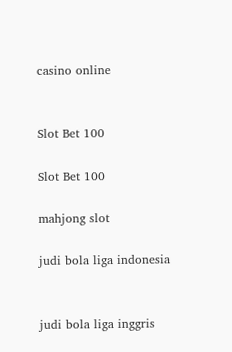casino online


Slot Bet 100

Slot Bet 100

mahjong slot

judi bola liga indonesia


judi bola liga inggris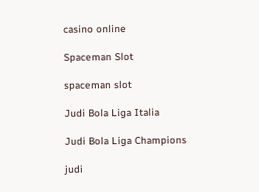casino online

Spaceman Slot

spaceman slot

Judi Bola Liga Italia

Judi Bola Liga Champions

judi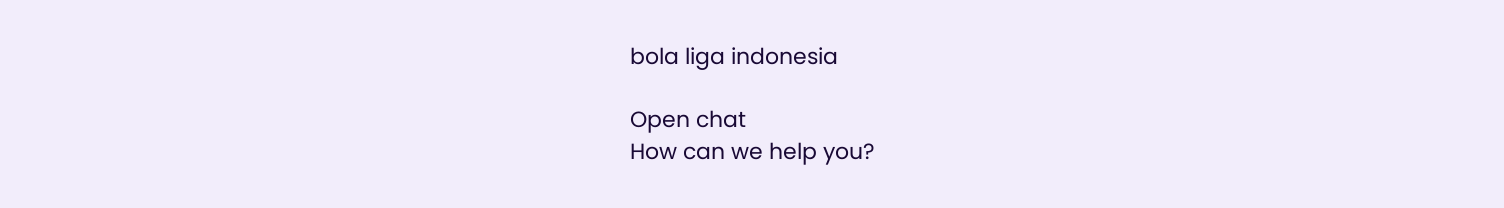bola liga indonesia

Open chat
How can we help you?